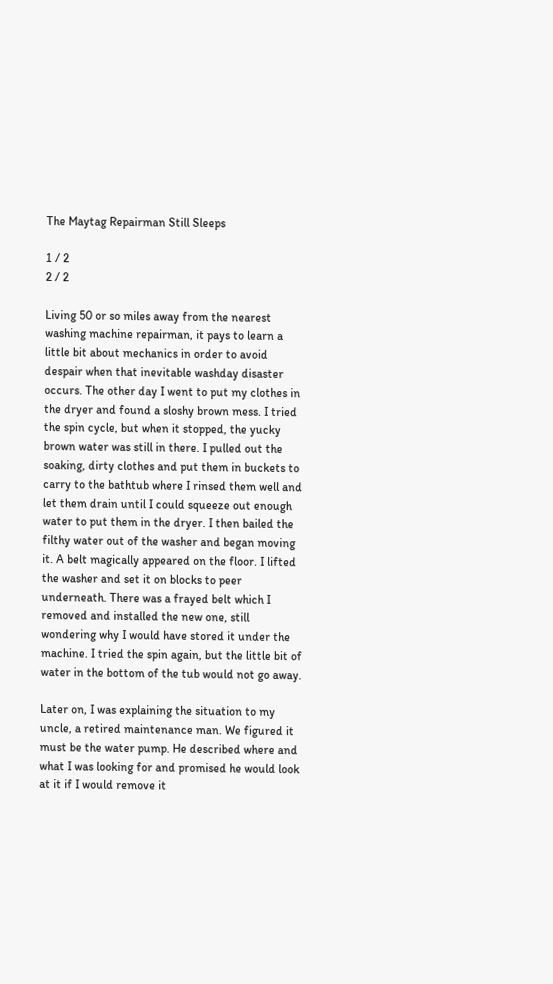The Maytag Repairman Still Sleeps

1 / 2
2 / 2

Living 50 or so miles away from the nearest washing machine repairman, it pays to learn a little bit about mechanics in order to avoid despair when that inevitable washday disaster occurs. The other day I went to put my clothes in the dryer and found a sloshy brown mess. I tried the spin cycle, but when it stopped, the yucky brown water was still in there. I pulled out the soaking, dirty clothes and put them in buckets to carry to the bathtub where I rinsed them well and let them drain until I could squeeze out enough water to put them in the dryer. I then bailed the filthy water out of the washer and began moving it. A belt magically appeared on the floor. I lifted the washer and set it on blocks to peer underneath. There was a frayed belt which I removed and installed the new one, still wondering why I would have stored it under the machine. I tried the spin again, but the little bit of water in the bottom of the tub would not go away.

Later on, I was explaining the situation to my uncle, a retired maintenance man. We figured it must be the water pump. He described where and what I was looking for and promised he would look at it if I would remove it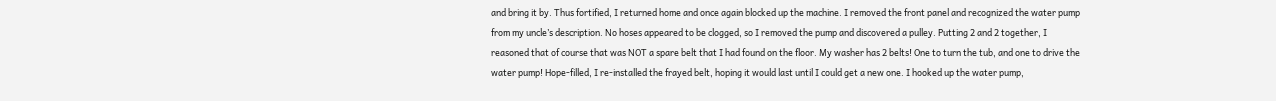and bring it by. Thus fortified, I returned home and once again blocked up the machine. I removed the front panel and recognized the water pump from my uncle’s description. No hoses appeared to be clogged, so I removed the pump and discovered a pulley. Putting 2 and 2 together, I reasoned that of course that was NOT a spare belt that I had found on the floor. My washer has 2 belts! One to turn the tub, and one to drive the water pump! Hope-filled, I re-installed the frayed belt, hoping it would last until I could get a new one. I hooked up the water pump,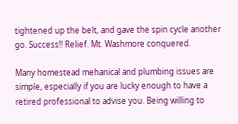tightened up the belt, and gave the spin cycle another go. Success!! Relief. Mt. Washmore conquered.

Many homestead mehanical and plumbing issues are simple, especially if you are lucky enough to have a retired professional to advise you. Being willing to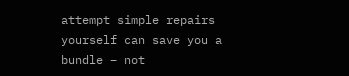attempt simple repairs yourself can save you a bundle – not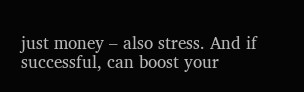just money – also stress. And if successful, can boost your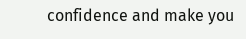confidence and make you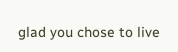glad you chose to live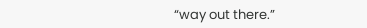“way out there.”